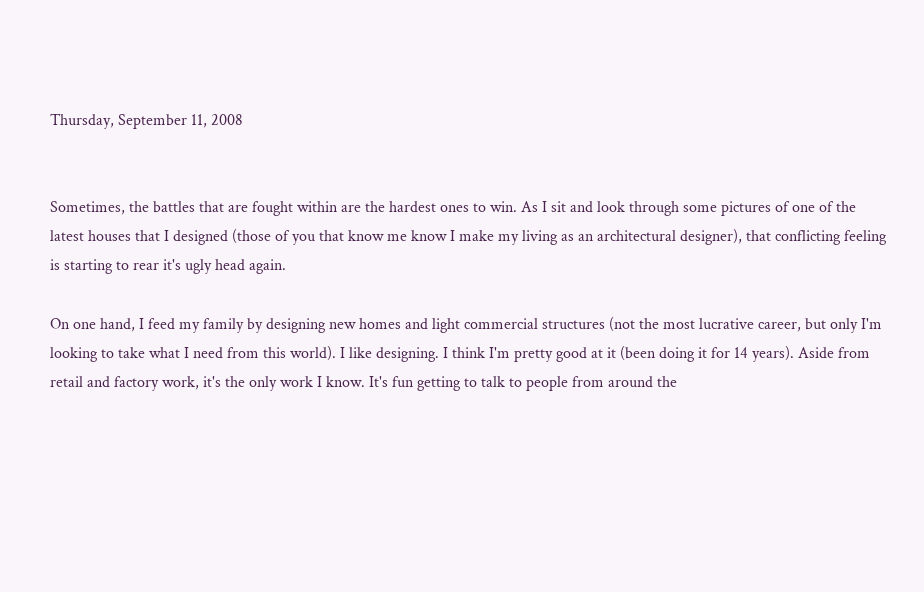Thursday, September 11, 2008


Sometimes, the battles that are fought within are the hardest ones to win. As I sit and look through some pictures of one of the latest houses that I designed (those of you that know me know I make my living as an architectural designer), that conflicting feeling is starting to rear it's ugly head again.

On one hand, I feed my family by designing new homes and light commercial structures (not the most lucrative career, but only I'm looking to take what I need from this world). I like designing. I think I'm pretty good at it (been doing it for 14 years). Aside from retail and factory work, it's the only work I know. It's fun getting to talk to people from around the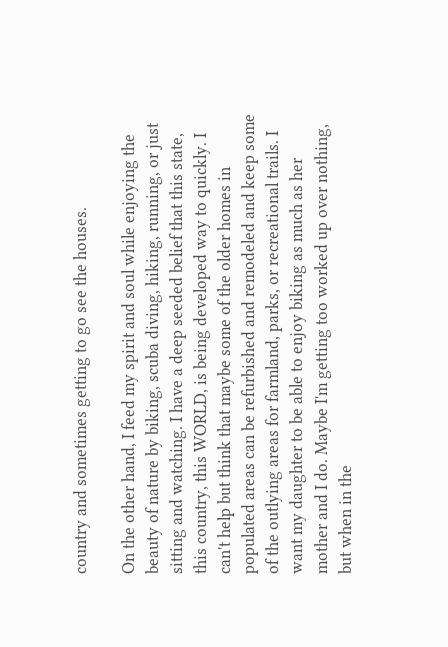country and sometimes getting to go see the houses.

On the other hand, I feed my spirit and soul while enjoying the beauty of nature by biking, scuba diving, hiking, running, or just sitting and watching. I have a deep seeded belief that this state, this country, this WORLD, is being developed way to quickly. I can't help but think that maybe some of the older homes in populated areas can be refurbished and remodeled and keep some of the outlying areas for farmland, parks, or recreational trails. I want my daughter to be able to enjoy biking as much as her mother and I do. Maybe I'm getting too worked up over nothing, but when in the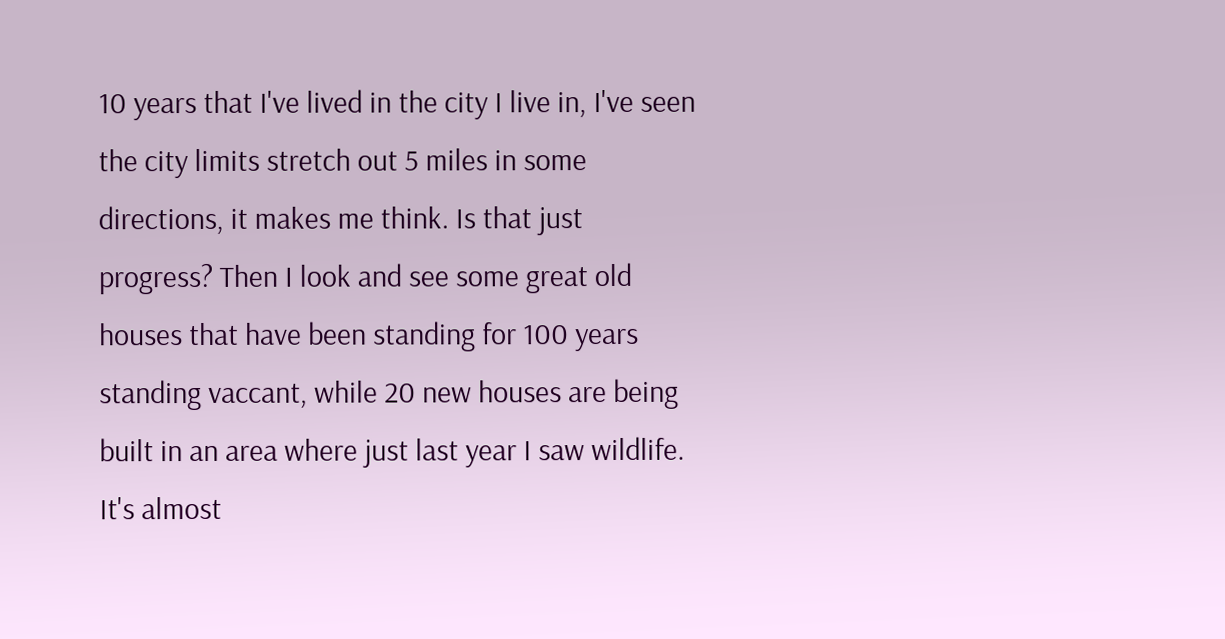10 years that I've lived in the city I live in, I've seen the city limits stretch out 5 miles in some directions, it makes me think. Is that just progress? Then I look and see some great old houses that have been standing for 100 years standing vaccant, while 20 new houses are being built in an area where just last year I saw wildlife. It's almost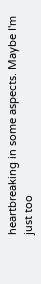heartbreaking in some aspects. Maybe I'm just too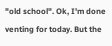"old school". Ok, I'm done venting for today. But the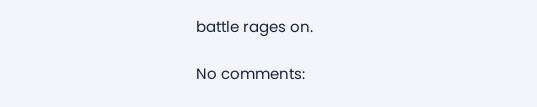battle rages on.

No comments: